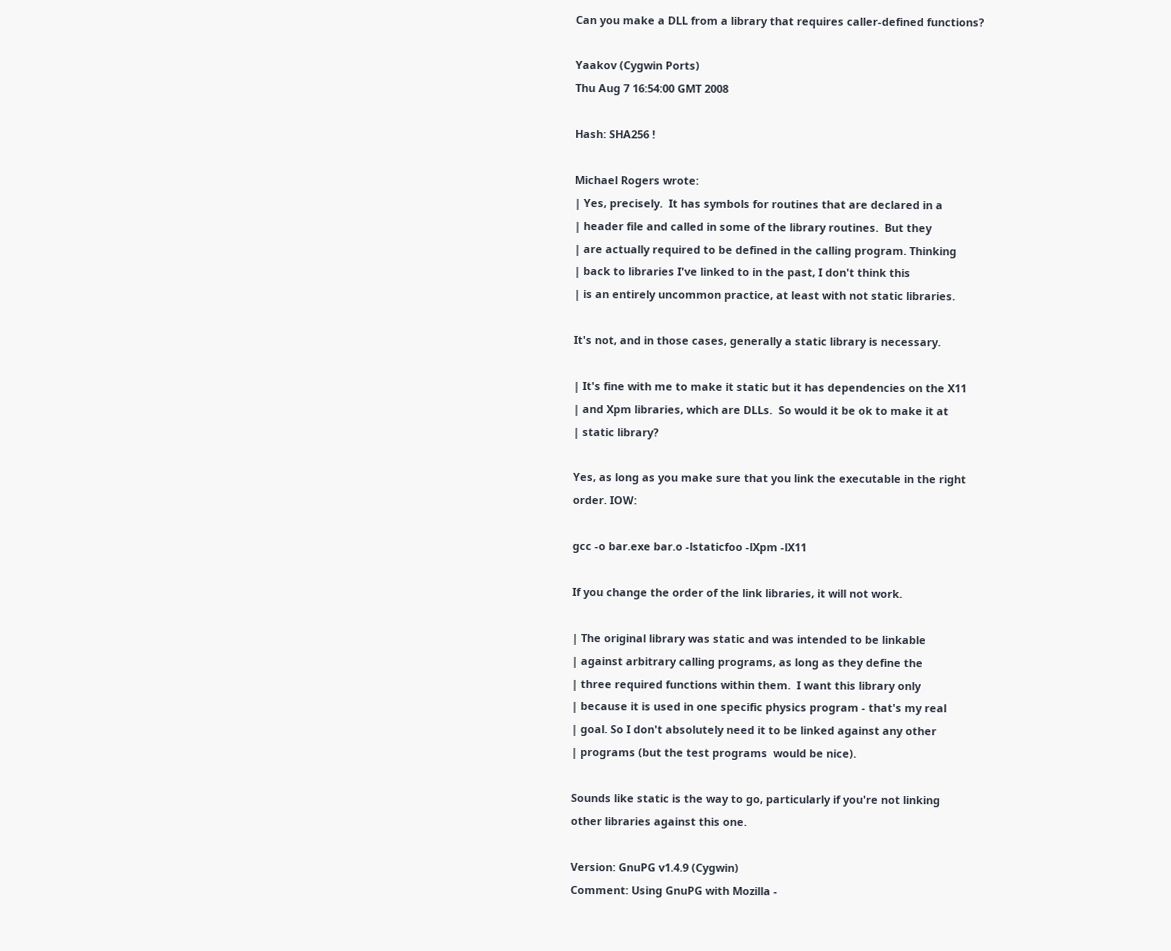Can you make a DLL from a library that requires caller-defined functions?

Yaakov (Cygwin Ports)
Thu Aug 7 16:54:00 GMT 2008

Hash: SHA256 !

Michael Rogers wrote:
| Yes, precisely.  It has symbols for routines that are declared in a
| header file and called in some of the library routines.  But they
| are actually required to be defined in the calling program. Thinking
| back to libraries I've linked to in the past, I don't think this
| is an entirely uncommon practice, at least with not static libraries.

It's not, and in those cases, generally a static library is necessary.

| It's fine with me to make it static but it has dependencies on the X11
| and Xpm libraries, which are DLLs.  So would it be ok to make it at
| static library?

Yes, as long as you make sure that you link the executable in the right
order. IOW:

gcc -o bar.exe bar.o -lstaticfoo -lXpm -lX11

If you change the order of the link libraries, it will not work.

| The original library was static and was intended to be linkable
| against arbitrary calling programs, as long as they define the
| three required functions within them.  I want this library only
| because it is used in one specific physics program - that's my real
| goal. So I don't absolutely need it to be linked against any other
| programs (but the test programs  would be nice).

Sounds like static is the way to go, particularly if you're not linking
other libraries against this one.

Version: GnuPG v1.4.9 (Cygwin)
Comment: Using GnuPG with Mozilla -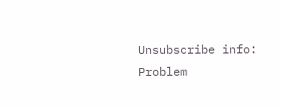Unsubscribe info:
Problem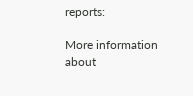reports:

More information about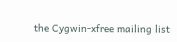the Cygwin-xfree mailing list